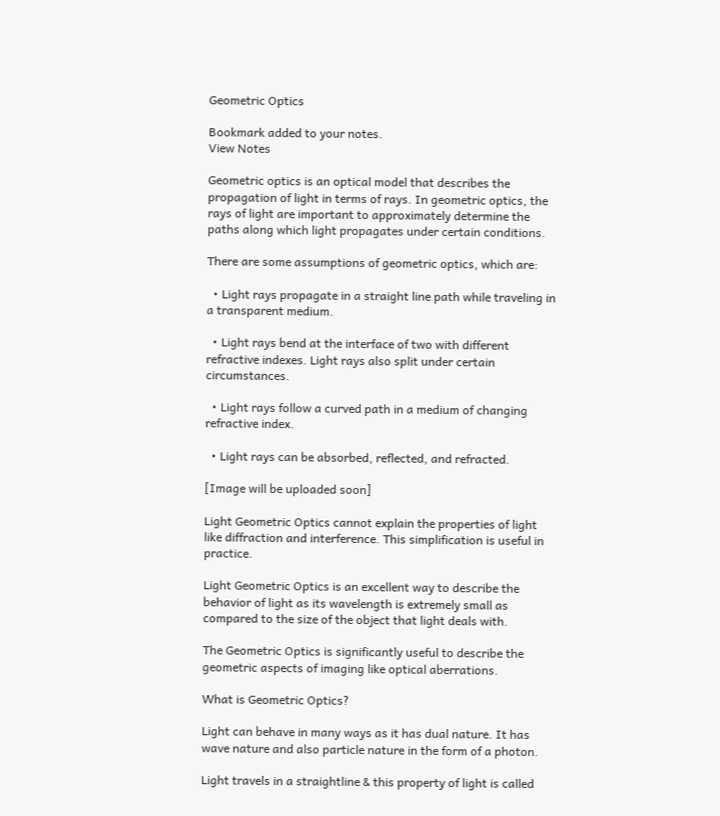Geometric Optics

Bookmark added to your notes.
View Notes

Geometric optics is an optical model that describes the propagation of light in terms of rays. In geometric optics, the rays of light are important to approximately determine the paths along which light propagates under certain conditions.

There are some assumptions of geometric optics, which are:

  • Light rays propagate in a straight line path while traveling in a transparent medium.

  • Light rays bend at the interface of two with different refractive indexes. Light rays also split under certain circumstances.

  • Light rays follow a curved path in a medium of changing refractive index.

  • Light rays can be absorbed, reflected, and refracted.

[Image will be uploaded soon]

Light Geometric Optics cannot explain the properties of light like diffraction and interference. This simplification is useful in practice.

Light Geometric Optics is an excellent way to describe the behavior of light as its wavelength is extremely small as compared to the size of the object that light deals with.

The Geometric Optics is significantly useful to describe the geometric aspects of imaging like optical aberrations.

What is Geometric Optics?

Light can behave in many ways as it has dual nature. It has wave nature and also particle nature in the form of a photon.

Light travels in a straightline & this property of light is called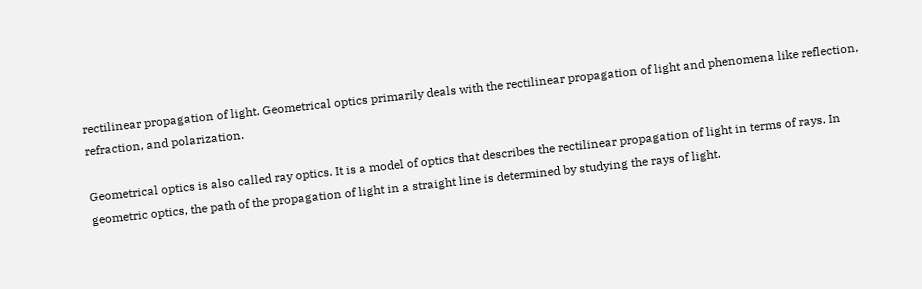rectilinear propagation of light. Geometrical optics primarily deals with the rectilinear propagation of light and phenomena like reflection, refraction, and polarization.

Geometrical optics is also called ray optics. It is a model of optics that describes the rectilinear propagation of light in terms of rays. In geometric optics, the path of the propagation of light in a straight line is determined by studying the rays of light.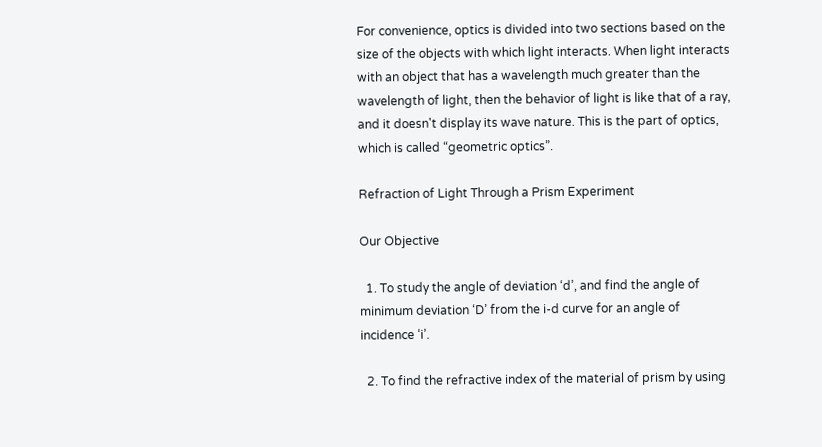For convenience, optics is divided into two sections based on the size of the objects with which light interacts. When light interacts with an object that has a wavelength much greater than the wavelength of light, then the behavior of light is like that of a ray, and it doesn't display its wave nature. This is the part of optics, which is called “geometric optics”.

Refraction of Light Through a Prism Experiment

Our Objective

  1. To study the angle of deviation ‘d’, and find the angle of minimum deviation ‘D’ from the i-d curve for an angle of incidence ‘i’.

  2. To find the refractive index of the material of prism by using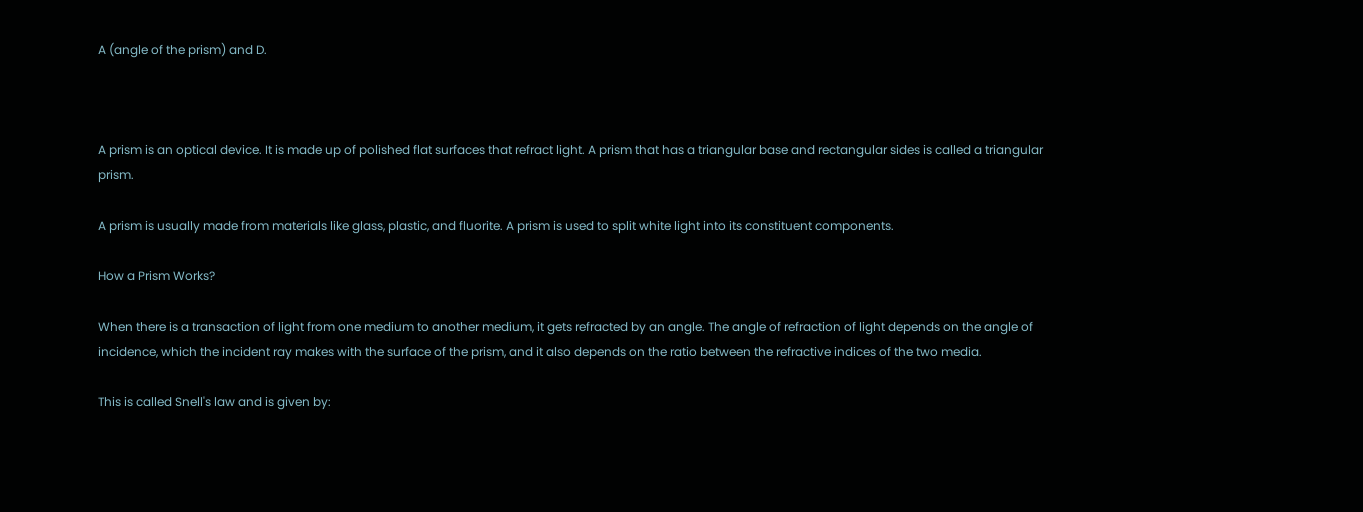A (angle of the prism) and D.



A prism is an optical device. It is made up of polished flat surfaces that refract light. A prism that has a triangular base and rectangular sides is called a triangular prism.

A prism is usually made from materials like glass, plastic, and fluorite. A prism is used to split white light into its constituent components.

How a Prism Works?

When there is a transaction of light from one medium to another medium, it gets refracted by an angle. The angle of refraction of light depends on the angle of incidence, which the incident ray makes with the surface of the prism, and it also depends on the ratio between the refractive indices of the two media.

This is called Snell's law and is given by: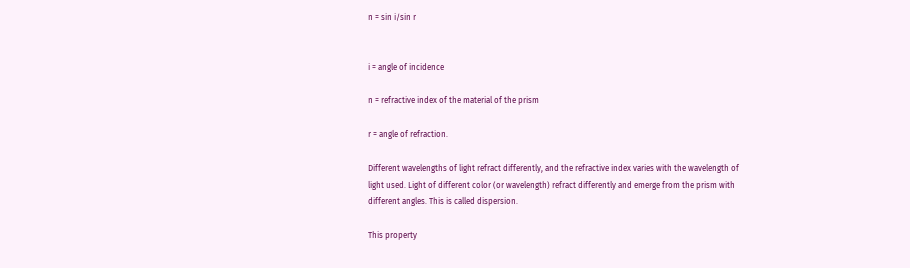n = sin i/sin r


i = angle of incidence

n = refractive index of the material of the prism

r = angle of refraction.

Different wavelengths of light refract differently, and the refractive index varies with the wavelength of light used. Light of different color (or wavelength) refract differently and emerge from the prism with different angles. This is called dispersion.

This property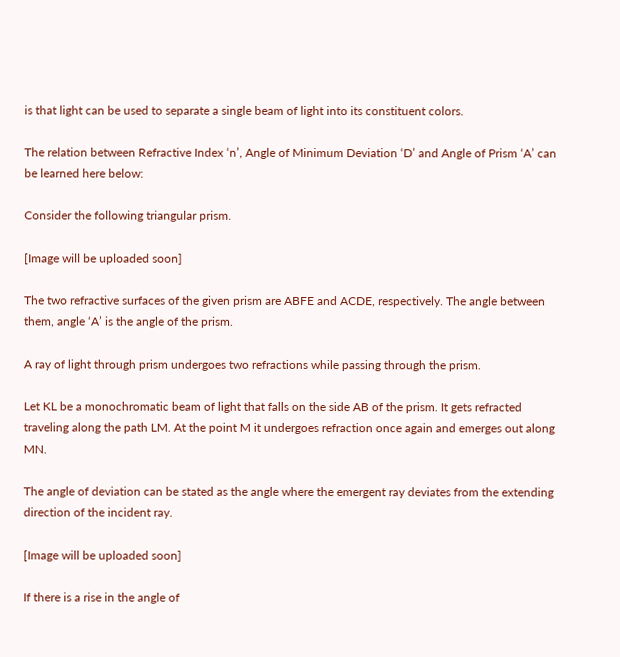is that light can be used to separate a single beam of light into its constituent colors.

The relation between Refractive Index ‘n’, Angle of Minimum Deviation ‘D’ and Angle of Prism ‘A’ can be learned here below:

Consider the following triangular prism.

[Image will be uploaded soon]

The two refractive surfaces of the given prism are ABFE and ACDE, respectively. The angle between them, angle ‘A’ is the angle of the prism.

A ray of light through prism undergoes two refractions while passing through the prism.

Let KL be a monochromatic beam of light that falls on the side AB of the prism. It gets refracted traveling along the path LM. At the point M it undergoes refraction once again and emerges out along MN.

The angle of deviation can be stated as the angle where the emergent ray deviates from the extending direction of the incident ray.

[Image will be uploaded soon]

If there is a rise in the angle of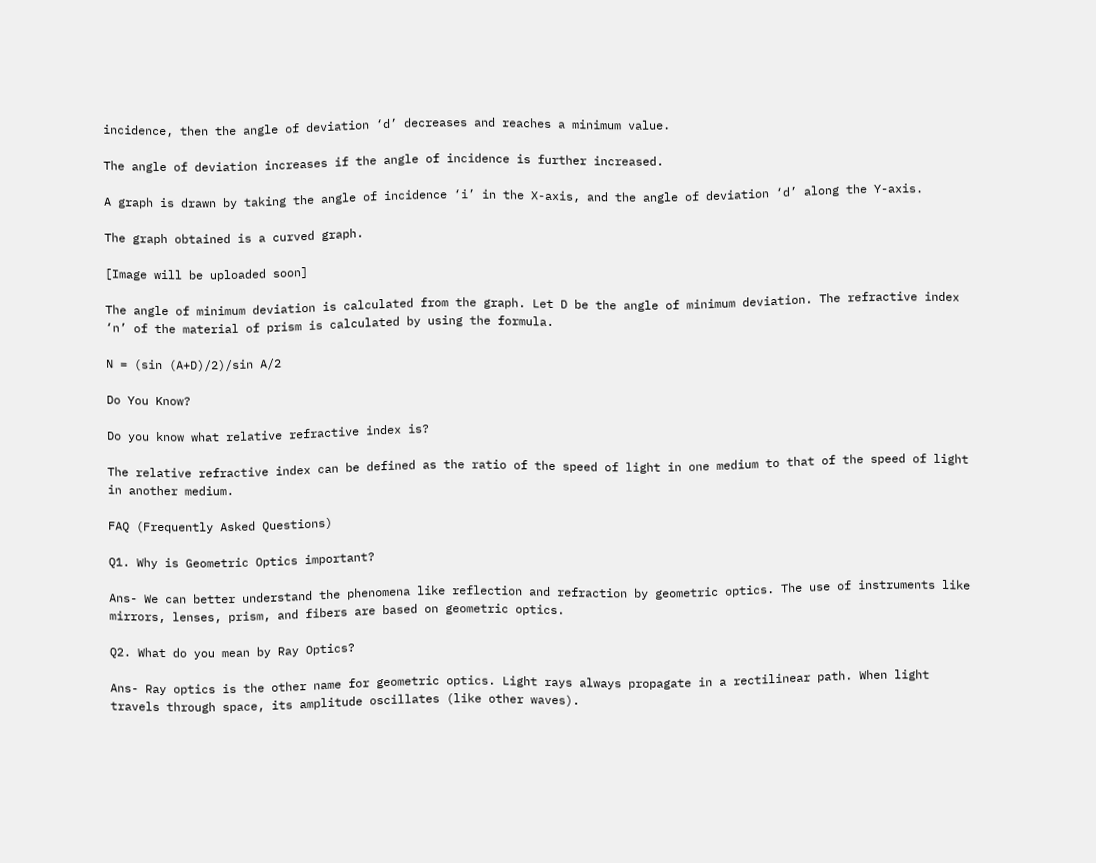incidence, then the angle of deviation ‘d’ decreases and reaches a minimum value.

The angle of deviation increases if the angle of incidence is further increased.

A graph is drawn by taking the angle of incidence ‘i’ in the X-axis, and the angle of deviation ‘d’ along the Y-axis.

The graph obtained is a curved graph.

[Image will be uploaded soon]

The angle of minimum deviation is calculated from the graph. Let D be the angle of minimum deviation. The refractive index ‘n’ of the material of prism is calculated by using the formula.

N = (sin (A+D)/2)/sin A/2

Do You Know?

Do you know what relative refractive index is?

The relative refractive index can be defined as the ratio of the speed of light in one medium to that of the speed of light in another medium.

FAQ (Frequently Asked Questions)

Q1. Why is Geometric Optics important?

Ans- We can better understand the phenomena like reflection and refraction by geometric optics. The use of instruments like mirrors, lenses, prism, and fibers are based on geometric optics.

Q2. What do you mean by Ray Optics?

Ans- Ray optics is the other name for geometric optics. Light rays always propagate in a rectilinear path. When light travels through space, its amplitude oscillates (like other waves).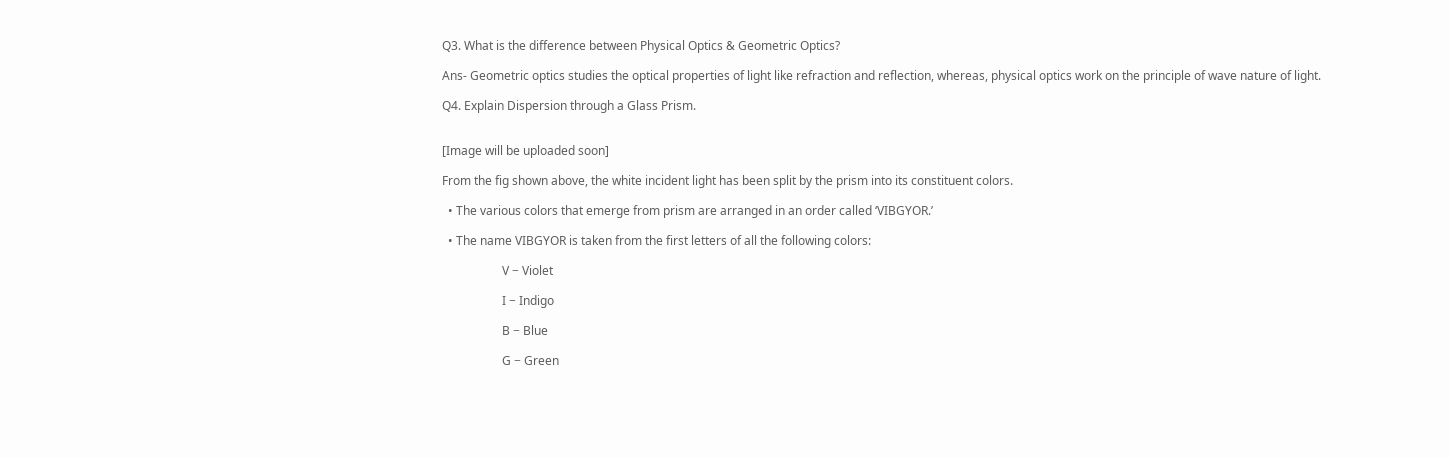Q3. What is the difference between Physical Optics & Geometric Optics?

Ans- Geometric optics studies the optical properties of light like refraction and reflection, whereas, physical optics work on the principle of wave nature of light.

Q4. Explain Dispersion through a Glass Prism.


[Image will be uploaded soon]

From the fig shown above, the white incident light has been split by the prism into its constituent colors.

  • The various colors that emerge from prism are arranged in an order called ‘VIBGYOR.’

  • The name VIBGYOR is taken from the first letters of all the following colors:

                    V − Violet

                    I − Indigo

                    B − Blue

                    G − Green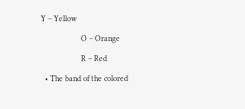Y − Yellow

                    O − Orange

                    R – Red

  • The band of the colored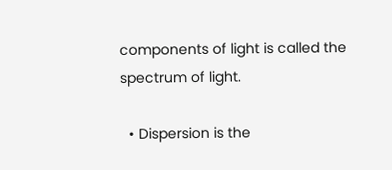components of light is called the spectrum of light.

  • Dispersion is the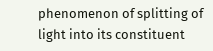phenomenon of splitting of light into its constituent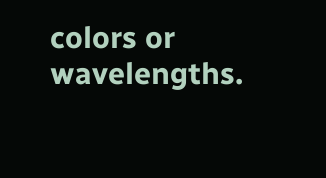colors or wavelengths.